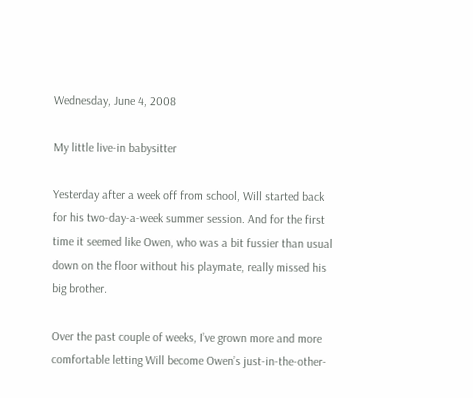Wednesday, June 4, 2008

My little live-in babysitter

Yesterday after a week off from school, Will started back for his two-day-a-week summer session. And for the first time it seemed like Owen, who was a bit fussier than usual down on the floor without his playmate, really missed his big brother.

Over the past couple of weeks, I’ve grown more and more comfortable letting Will become Owen’s just-in-the-other-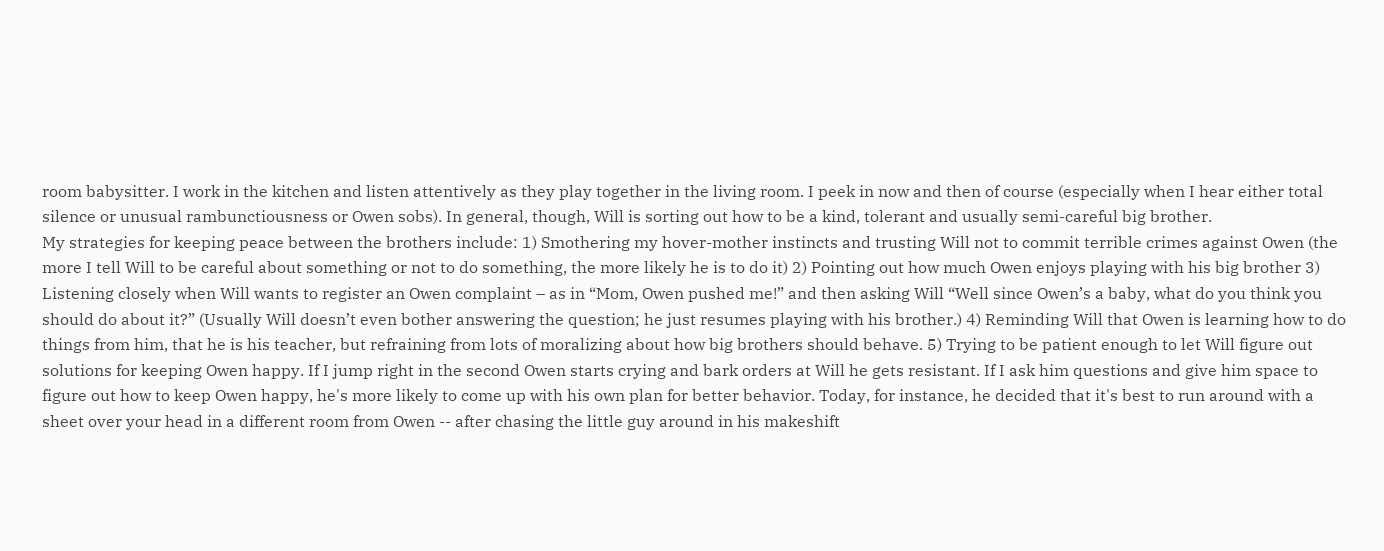room babysitter. I work in the kitchen and listen attentively as they play together in the living room. I peek in now and then of course (especially when I hear either total silence or unusual rambunctiousness or Owen sobs). In general, though, Will is sorting out how to be a kind, tolerant and usually semi-careful big brother.
My strategies for keeping peace between the brothers include: 1) Smothering my hover-mother instincts and trusting Will not to commit terrible crimes against Owen (the more I tell Will to be careful about something or not to do something, the more likely he is to do it) 2) Pointing out how much Owen enjoys playing with his big brother 3) Listening closely when Will wants to register an Owen complaint – as in “Mom, Owen pushed me!” and then asking Will “Well since Owen’s a baby, what do you think you should do about it?” (Usually Will doesn’t even bother answering the question; he just resumes playing with his brother.) 4) Reminding Will that Owen is learning how to do things from him, that he is his teacher, but refraining from lots of moralizing about how big brothers should behave. 5) Trying to be patient enough to let Will figure out solutions for keeping Owen happy. If I jump right in the second Owen starts crying and bark orders at Will he gets resistant. If I ask him questions and give him space to figure out how to keep Owen happy, he's more likely to come up with his own plan for better behavior. Today, for instance, he decided that it's best to run around with a sheet over your head in a different room from Owen -- after chasing the little guy around in his makeshift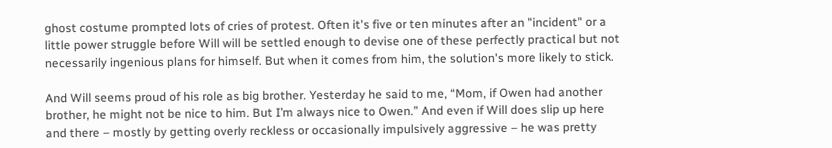ghost costume prompted lots of cries of protest. Often it's five or ten minutes after an "incident" or a little power struggle before Will will be settled enough to devise one of these perfectly practical but not necessarily ingenious plans for himself. But when it comes from him, the solution's more likely to stick.

And Will seems proud of his role as big brother. Yesterday he said to me, “Mom, if Owen had another brother, he might not be nice to him. But I’m always nice to Owen.” And even if Will does slip up here and there – mostly by getting overly reckless or occasionally impulsively aggressive – he was pretty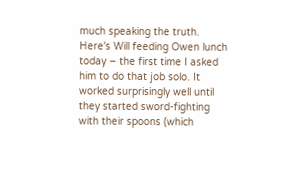much speaking the truth.
Here's Will feeding Owen lunch today – the first time I asked him to do that job solo. It worked surprisingly well until they started sword-fighting with their spoons (which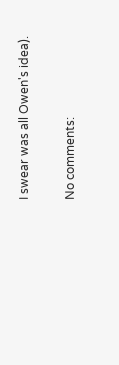I swear was all Owen's idea).

No comments: